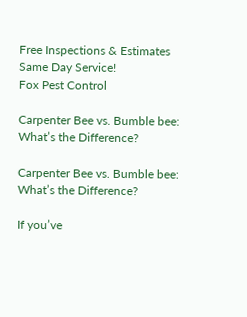Free Inspections & Estimates Same Day Service!
Fox Pest Control

Carpenter Bee vs. Bumble bee: What’s the Difference?

Carpenter Bee vs. Bumble bee: What’s the Difference?

If you’ve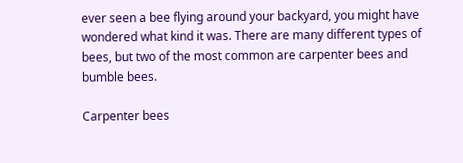ever seen a bee flying around your backyard, you might have wondered what kind it was. There are many different types of bees, but two of the most common are carpenter bees and bumble bees.

Carpenter bees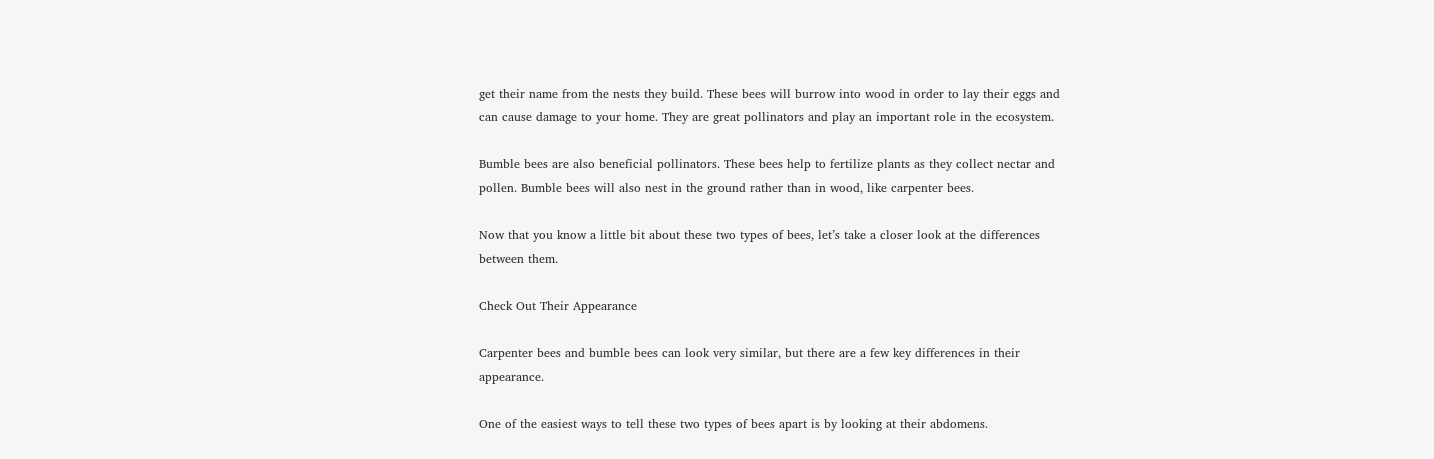get their name from the nests they build. These bees will burrow into wood in order to lay their eggs and can cause damage to your home. They are great pollinators and play an important role in the ecosystem.

Bumble bees are also beneficial pollinators. These bees help to fertilize plants as they collect nectar and pollen. Bumble bees will also nest in the ground rather than in wood, like carpenter bees.

Now that you know a little bit about these two types of bees, let’s take a closer look at the differences between them.

Check Out Their Appearance

Carpenter bees and bumble bees can look very similar, but there are a few key differences in their appearance.

One of the easiest ways to tell these two types of bees apart is by looking at their abdomens.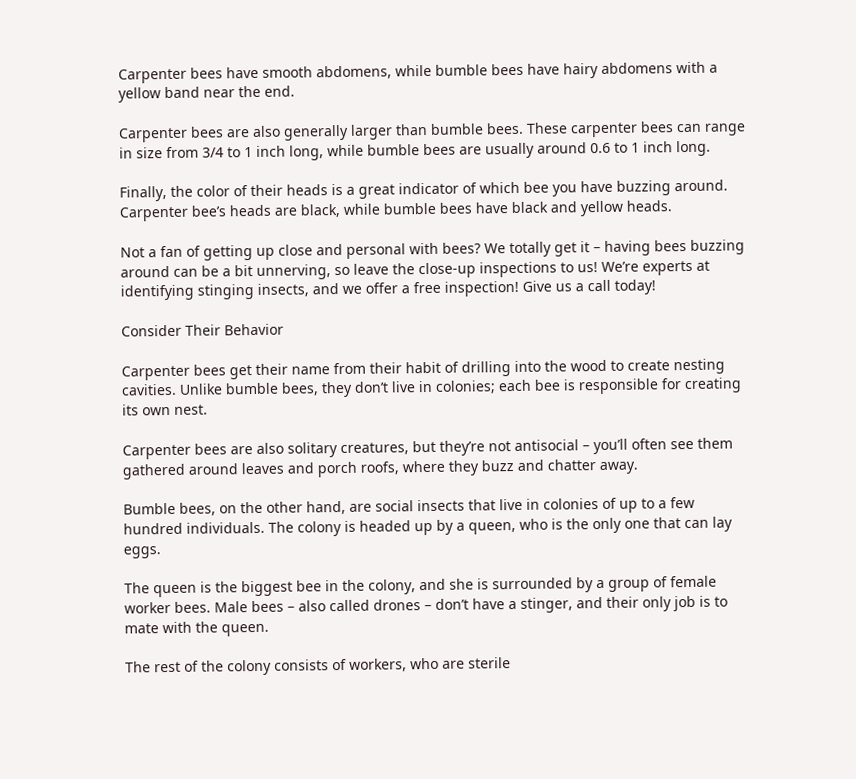Carpenter bees have smooth abdomens, while bumble bees have hairy abdomens with a yellow band near the end.

Carpenter bees are also generally larger than bumble bees. These carpenter bees can range in size from 3/4 to 1 inch long, while bumble bees are usually around 0.6 to 1 inch long.

Finally, the color of their heads is a great indicator of which bee you have buzzing around. Carpenter bee’s heads are black, while bumble bees have black and yellow heads.

Not a fan of getting up close and personal with bees? We totally get it – having bees buzzing around can be a bit unnerving, so leave the close-up inspections to us! We’re experts at identifying stinging insects, and we offer a free inspection! Give us a call today!

Consider Their Behavior

Carpenter bees get their name from their habit of drilling into the wood to create nesting cavities. Unlike bumble bees, they don’t live in colonies; each bee is responsible for creating its own nest.

Carpenter bees are also solitary creatures, but they’re not antisocial – you’ll often see them gathered around leaves and porch roofs, where they buzz and chatter away.

Bumble bees, on the other hand, are social insects that live in colonies of up to a few hundred individuals. The colony is headed up by a queen, who is the only one that can lay eggs.

The queen is the biggest bee in the colony, and she is surrounded by a group of female worker bees. Male bees – also called drones – don’t have a stinger, and their only job is to mate with the queen.

The rest of the colony consists of workers, who are sterile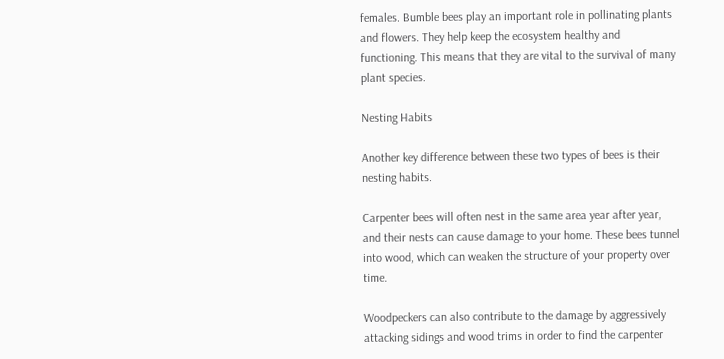females. Bumble bees play an important role in pollinating plants and flowers. They help keep the ecosystem healthy and functioning. This means that they are vital to the survival of many plant species.

Nesting Habits

Another key difference between these two types of bees is their nesting habits.

Carpenter bees will often nest in the same area year after year, and their nests can cause damage to your home. These bees tunnel into wood, which can weaken the structure of your property over time.

Woodpeckers can also contribute to the damage by aggressively attacking sidings and wood trims in order to find the carpenter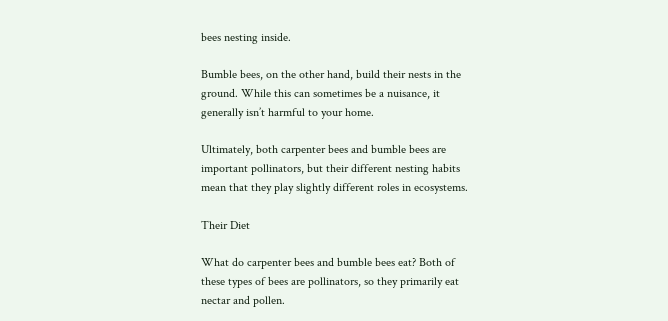bees nesting inside.

Bumble bees, on the other hand, build their nests in the ground. While this can sometimes be a nuisance, it generally isn’t harmful to your home.

Ultimately, both carpenter bees and bumble bees are important pollinators, but their different nesting habits mean that they play slightly different roles in ecosystems.

Their Diet

What do carpenter bees and bumble bees eat? Both of these types of bees are pollinators, so they primarily eat nectar and pollen.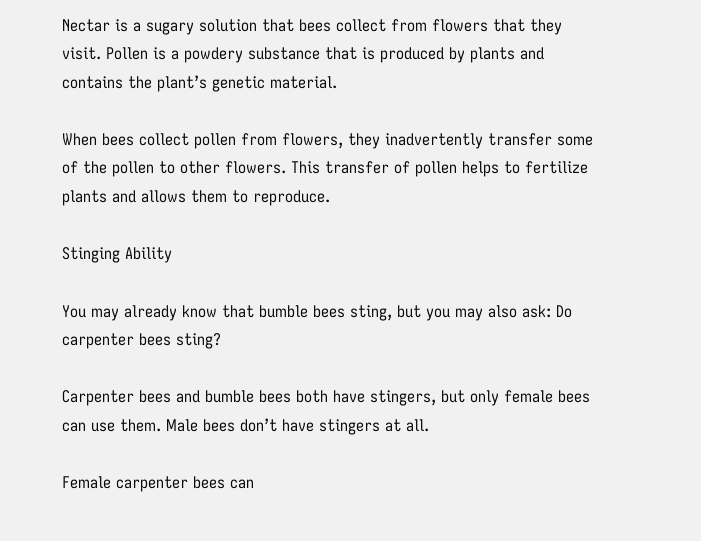Nectar is a sugary solution that bees collect from flowers that they visit. Pollen is a powdery substance that is produced by plants and contains the plant’s genetic material.

When bees collect pollen from flowers, they inadvertently transfer some of the pollen to other flowers. This transfer of pollen helps to fertilize plants and allows them to reproduce.

Stinging Ability

You may already know that bumble bees sting, but you may also ask: Do carpenter bees sting?

Carpenter bees and bumble bees both have stingers, but only female bees can use them. Male bees don’t have stingers at all.

Female carpenter bees can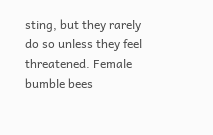sting, but they rarely do so unless they feel threatened. Female bumble bees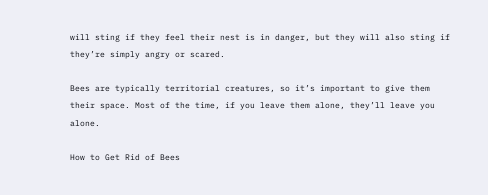will sting if they feel their nest is in danger, but they will also sting if they’re simply angry or scared.

Bees are typically territorial creatures, so it’s important to give them their space. Most of the time, if you leave them alone, they’ll leave you alone.

How to Get Rid of Bees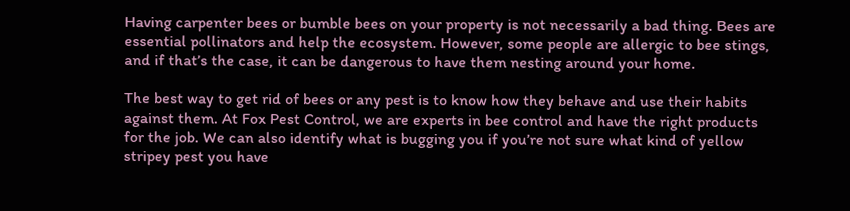Having carpenter bees or bumble bees on your property is not necessarily a bad thing. Bees are essential pollinators and help the ecosystem. However, some people are allergic to bee stings, and if that’s the case, it can be dangerous to have them nesting around your home.

The best way to get rid of bees or any pest is to know how they behave and use their habits against them. At Fox Pest Control, we are experts in bee control and have the right products for the job. We can also identify what is bugging you if you’re not sure what kind of yellow stripey pest you have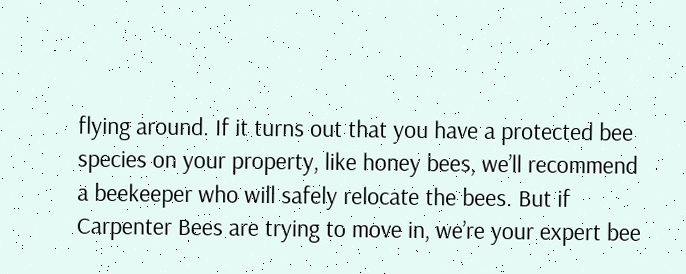flying around. If it turns out that you have a protected bee species on your property, like honey bees, we’ll recommend a beekeeper who will safely relocate the bees. But if Carpenter Bees are trying to move in, we’re your expert bee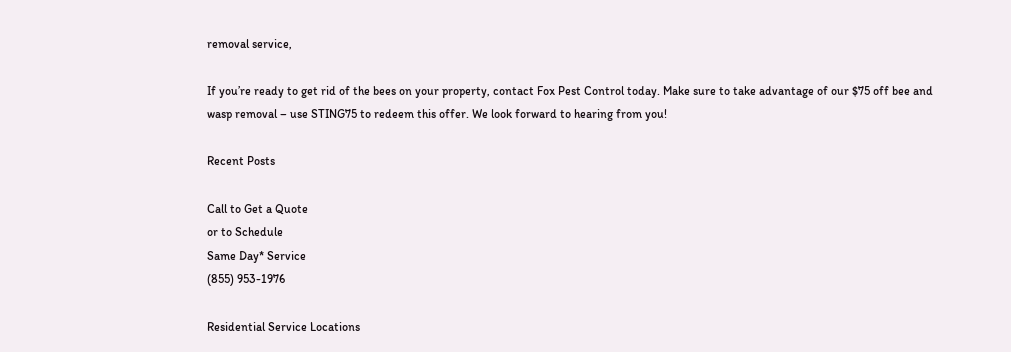removal service,

If you’re ready to get rid of the bees on your property, contact Fox Pest Control today. Make sure to take advantage of our $75 off bee and wasp removal – use STING75 to redeem this offer. We look forward to hearing from you!

Recent Posts

Call to Get a Quote
or to Schedule
Same Day* Service
(855) 953-1976

Residential Service Locations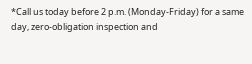*Call us today before 2 p.m. (Monday-Friday) for a same day, zero-obligation inspection and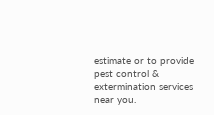estimate or to provide pest control & extermination services near you.